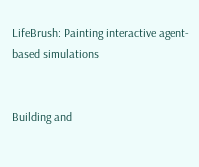LifeBrush: Painting interactive agent-based simulations


Building and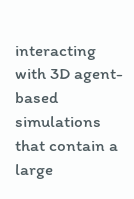interacting with 3D agent-based simulations that contain a large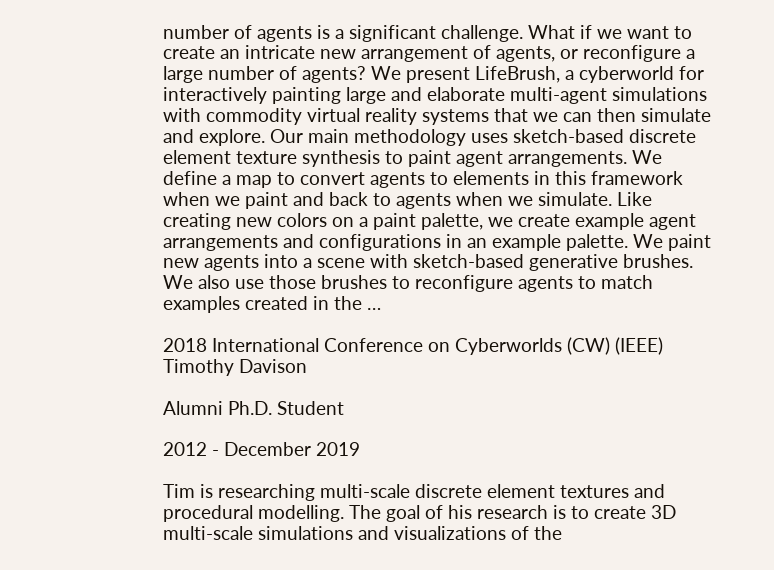number of agents is a significant challenge. What if we want to create an intricate new arrangement of agents, or reconfigure a large number of agents? We present LifeBrush, a cyberworld for interactively painting large and elaborate multi-agent simulations with commodity virtual reality systems that we can then simulate and explore. Our main methodology uses sketch-based discrete element texture synthesis to paint agent arrangements. We define a map to convert agents to elements in this framework when we paint and back to agents when we simulate. Like creating new colors on a paint palette, we create example agent arrangements and configurations in an example palette. We paint new agents into a scene with sketch-based generative brushes. We also use those brushes to reconfigure agents to match examples created in the …

2018 International Conference on Cyberworlds (CW) (IEEE)
Timothy Davison

Alumni Ph.D. Student

2012 - December 2019

Tim is researching multi-scale discrete element textures and procedural modelling. The goal of his research is to create 3D multi-scale simulations and visualizations of the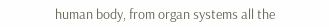human body, from organ systems all the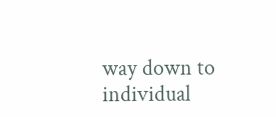way down to individual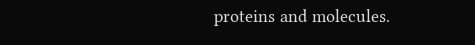proteins and molecules.